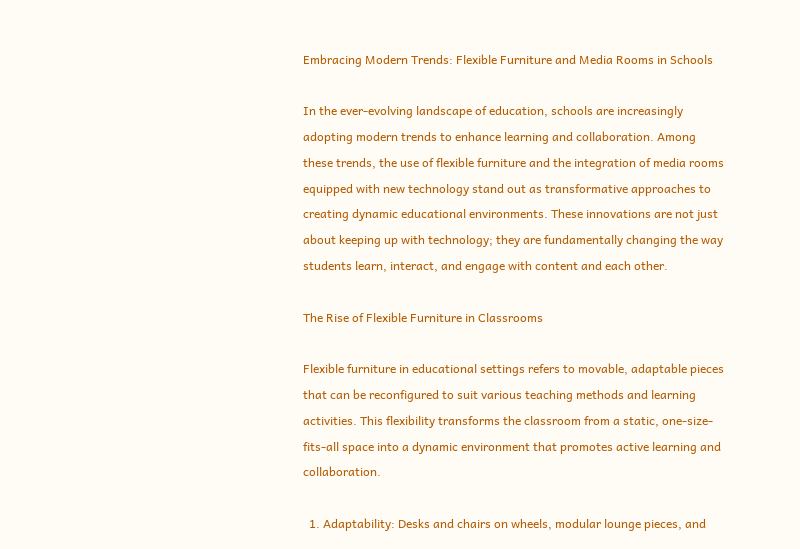Embracing Modern Trends: Flexible Furniture and Media Rooms in Schools

In the ever-evolving landscape of education, schools are increasingly adopting modern trends to enhance learning and collaboration. Among these trends, the use of flexible furniture and the integration of media rooms equipped with new technology stand out as transformative approaches to creating dynamic educational environments. These innovations are not just about keeping up with technology; they are fundamentally changing the way students learn, interact, and engage with content and each other.

The Rise of Flexible Furniture in Classrooms

Flexible furniture in educational settings refers to movable, adaptable pieces that can be reconfigured to suit various teaching methods and learning activities. This flexibility transforms the classroom from a static, one-size-fits-all space into a dynamic environment that promotes active learning and collaboration.

  1. Adaptability: Desks and chairs on wheels, modular lounge pieces, and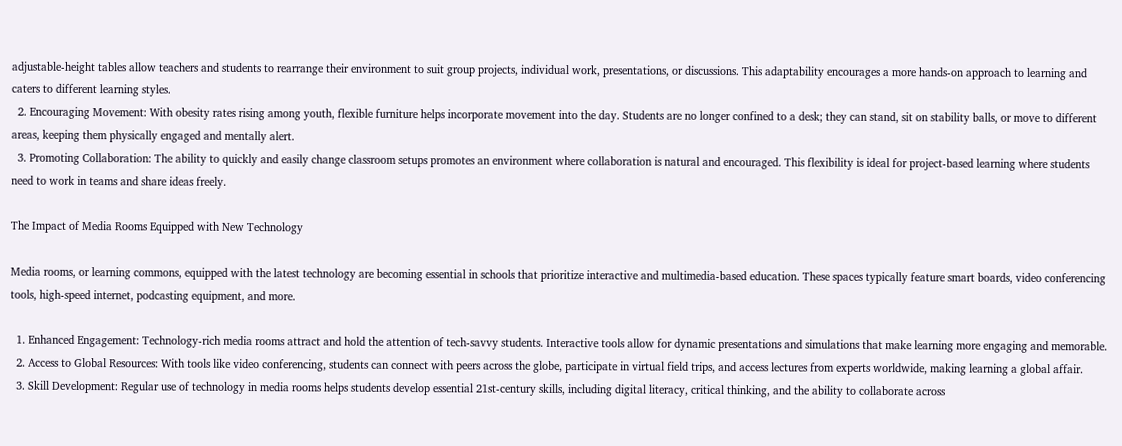adjustable-height tables allow teachers and students to rearrange their environment to suit group projects, individual work, presentations, or discussions. This adaptability encourages a more hands-on approach to learning and caters to different learning styles.
  2. Encouraging Movement: With obesity rates rising among youth, flexible furniture helps incorporate movement into the day. Students are no longer confined to a desk; they can stand, sit on stability balls, or move to different areas, keeping them physically engaged and mentally alert.
  3. Promoting Collaboration: The ability to quickly and easily change classroom setups promotes an environment where collaboration is natural and encouraged. This flexibility is ideal for project-based learning where students need to work in teams and share ideas freely.

The Impact of Media Rooms Equipped with New Technology

Media rooms, or learning commons, equipped with the latest technology are becoming essential in schools that prioritize interactive and multimedia-based education. These spaces typically feature smart boards, video conferencing tools, high-speed internet, podcasting equipment, and more.

  1. Enhanced Engagement: Technology-rich media rooms attract and hold the attention of tech-savvy students. Interactive tools allow for dynamic presentations and simulations that make learning more engaging and memorable.
  2. Access to Global Resources: With tools like video conferencing, students can connect with peers across the globe, participate in virtual field trips, and access lectures from experts worldwide, making learning a global affair.
  3. Skill Development: Regular use of technology in media rooms helps students develop essential 21st-century skills, including digital literacy, critical thinking, and the ability to collaborate across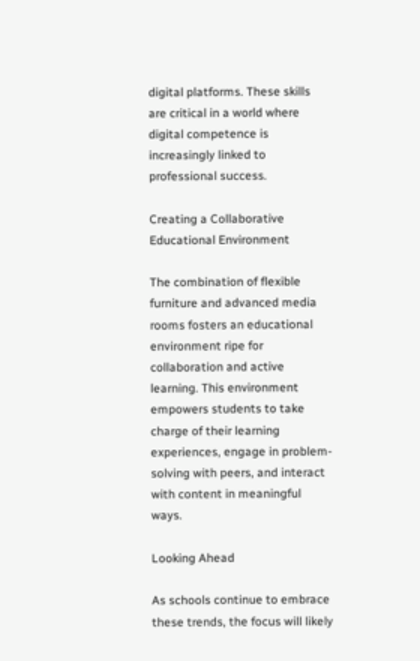digital platforms. These skills are critical in a world where digital competence is increasingly linked to professional success.

Creating a Collaborative Educational Environment

The combination of flexible furniture and advanced media rooms fosters an educational environment ripe for collaboration and active learning. This environment empowers students to take charge of their learning experiences, engage in problem-solving with peers, and interact with content in meaningful ways.

Looking Ahead

As schools continue to embrace these trends, the focus will likely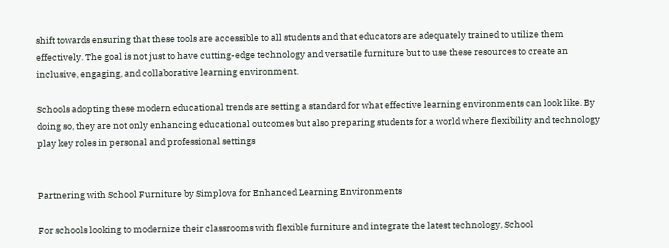shift towards ensuring that these tools are accessible to all students and that educators are adequately trained to utilize them effectively. The goal is not just to have cutting-edge technology and versatile furniture but to use these resources to create an inclusive, engaging, and collaborative learning environment.

Schools adopting these modern educational trends are setting a standard for what effective learning environments can look like. By doing so, they are not only enhancing educational outcomes but also preparing students for a world where flexibility and technology play key roles in personal and professional settings


Partnering with School Furniture by Simplova for Enhanced Learning Environments

For schools looking to modernize their classrooms with flexible furniture and integrate the latest technology, School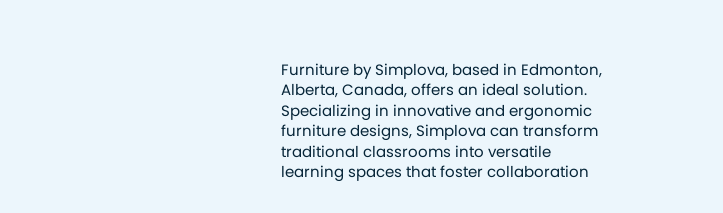Furniture by Simplova, based in Edmonton, Alberta, Canada, offers an ideal solution. Specializing in innovative and ergonomic furniture designs, Simplova can transform traditional classrooms into versatile learning spaces that foster collaboration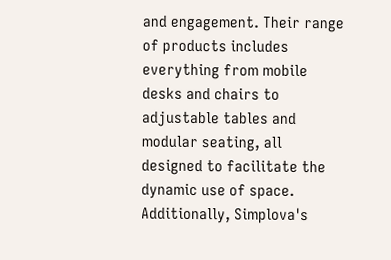and engagement. Their range of products includes everything from mobile desks and chairs to adjustable tables and modular seating, all designed to facilitate the dynamic use of space. Additionally, Simplova's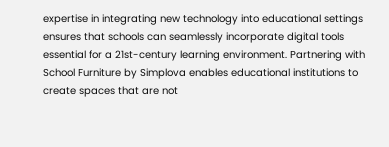expertise in integrating new technology into educational settings ensures that schools can seamlessly incorporate digital tools essential for a 21st-century learning environment. Partnering with School Furniture by Simplova enables educational institutions to create spaces that are not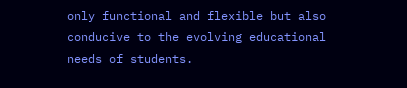only functional and flexible but also conducive to the evolving educational needs of students.